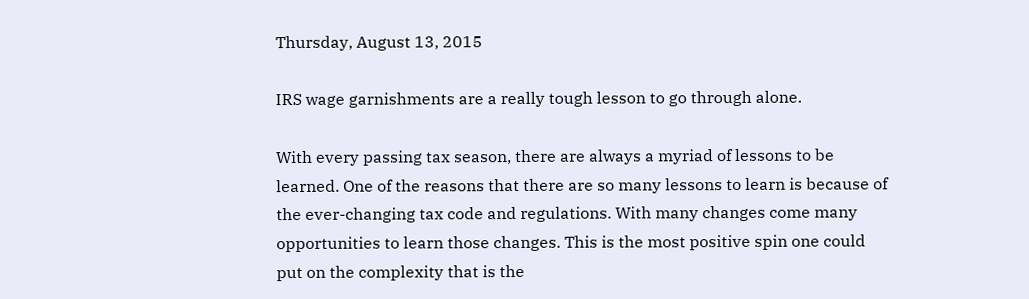Thursday, August 13, 2015

IRS wage garnishments are a really tough lesson to go through alone.

With every passing tax season, there are always a myriad of lessons to be learned. One of the reasons that there are so many lessons to learn is because of the ever-changing tax code and regulations. With many changes come many opportunities to learn those changes. This is the most positive spin one could put on the complexity that is the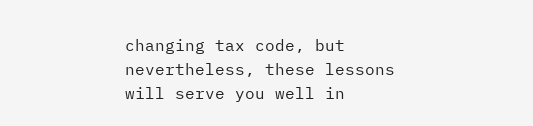changing tax code, but nevertheless, these lessons will serve you well in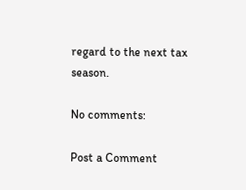regard to the next tax season.

No comments:

Post a Comment